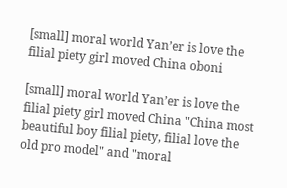[small] moral world Yan’er is love the filial piety girl moved China oboni

[small] moral world Yan’er is love the filial piety girl moved China "China most beautiful boy filial piety, filial love the old pro model" and "moral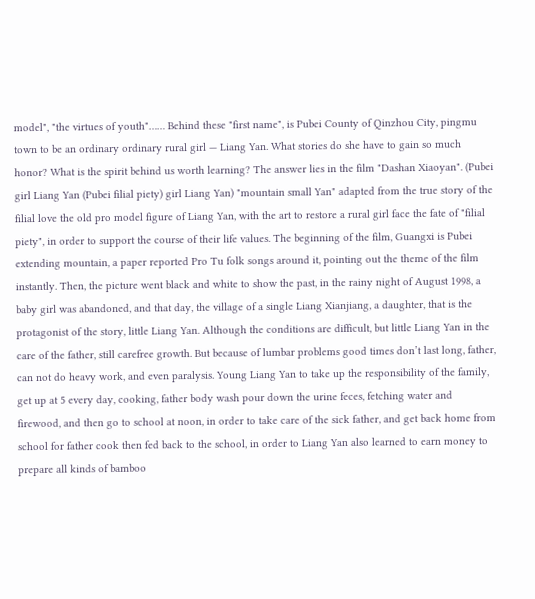model", "the virtues of youth"…… Behind these "first name", is Pubei County of Qinzhou City, pingmu town to be an ordinary ordinary rural girl — Liang Yan. What stories do she have to gain so much honor? What is the spirit behind us worth learning? The answer lies in the film "Dashan Xiaoyan". (Pubei girl Liang Yan (Pubei filial piety) girl Liang Yan) "mountain small Yan" adapted from the true story of the filial love the old pro model figure of Liang Yan, with the art to restore a rural girl face the fate of "filial piety", in order to support the course of their life values. The beginning of the film, Guangxi is Pubei extending mountain, a paper reported Pro Tu folk songs around it, pointing out the theme of the film instantly. Then, the picture went black and white to show the past, in the rainy night of August 1998, a baby girl was abandoned, and that day, the village of a single Liang Xianjiang, a daughter, that is the protagonist of the story, little Liang Yan. Although the conditions are difficult, but little Liang Yan in the care of the father, still carefree growth. But because of lumbar problems good times don’t last long, father, can not do heavy work, and even paralysis. Young Liang Yan to take up the responsibility of the family, get up at 5 every day, cooking, father body wash pour down the urine feces, fetching water and firewood, and then go to school at noon, in order to take care of the sick father, and get back home from school for father cook then fed back to the school, in order to Liang Yan also learned to earn money to prepare all kinds of bamboo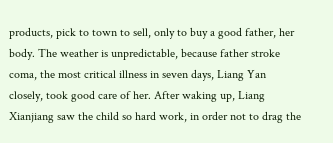products, pick to town to sell, only to buy a good father, her body. The weather is unpredictable, because father stroke coma, the most critical illness in seven days, Liang Yan closely, took good care of her. After waking up, Liang Xianjiang saw the child so hard work, in order not to drag the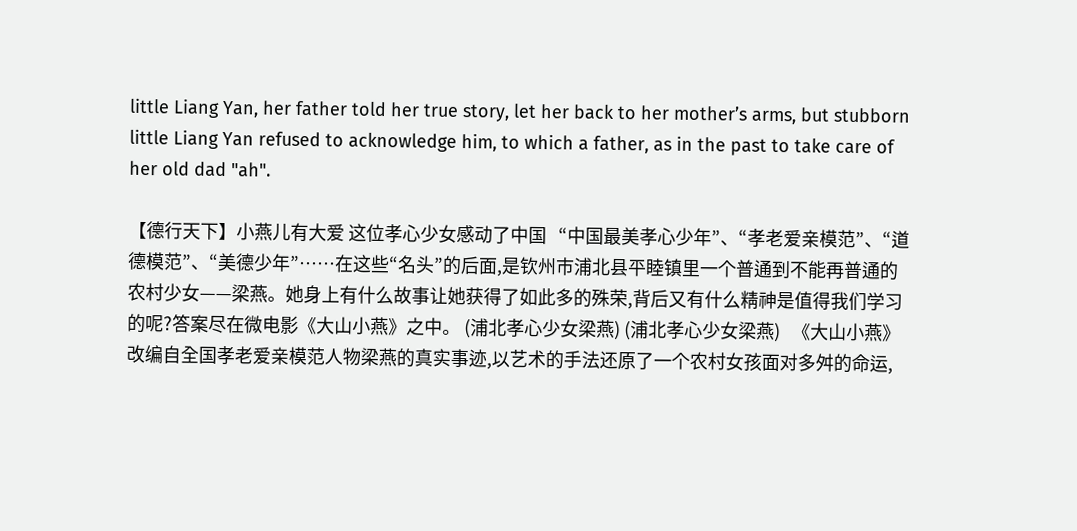little Liang Yan, her father told her true story, let her back to her mother’s arms, but stubborn little Liang Yan refused to acknowledge him, to which a father, as in the past to take care of her old dad "ah".

【德行天下】小燕儿有大爱 这位孝心少女感动了中国   “中国最美孝心少年”、“孝老爱亲模范”、“道德模范”、“美德少年”……在这些“名头”的后面,是钦州市浦北县平睦镇里一个普通到不能再普通的农村少女——梁燕。她身上有什么故事让她获得了如此多的殊荣,背后又有什么精神是值得我们学习的呢?答案尽在微电影《大山小燕》之中。 (浦北孝心少女梁燕) (浦北孝心少女梁燕)   《大山小燕》改编自全国孝老爱亲模范人物梁燕的真实事迹,以艺术的手法还原了一个农村女孩面对多舛的命运,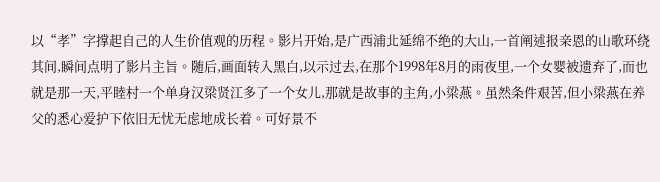以“孝”字撑起自己的人生价值观的历程。影片开始,是广西浦北延绵不绝的大山,一首阐述报亲恩的山歌环绕其间,瞬间点明了影片主旨。随后,画面转入黑白,以示过去,在那个1998年8月的雨夜里,一个女婴被遗弃了,而也就是那一天,平睦村一个单身汉梁贤江多了一个女儿,那就是故事的主角,小梁燕。虽然条件艰苦,但小梁燕在养父的悉心爱护下依旧无忧无虑地成长着。可好景不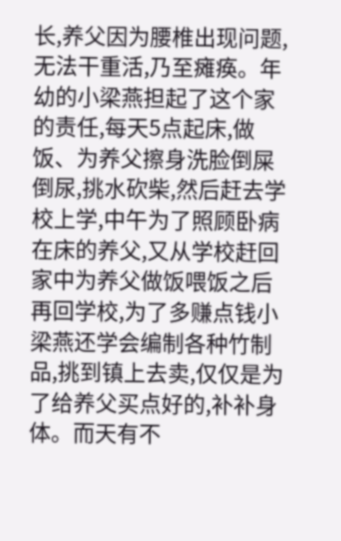长,养父因为腰椎出现问题,无法干重活,乃至瘫痪。年幼的小梁燕担起了这个家的责任,每天5点起床,做饭、为养父擦身洗脸倒屎倒尿,挑水砍柴,然后赶去学校上学,中午为了照顾卧病在床的养父,又从学校赶回家中为养父做饭喂饭之后再回学校,为了多赚点钱小梁燕还学会编制各种竹制品,挑到镇上去卖,仅仅是为了给养父买点好的,补补身体。而天有不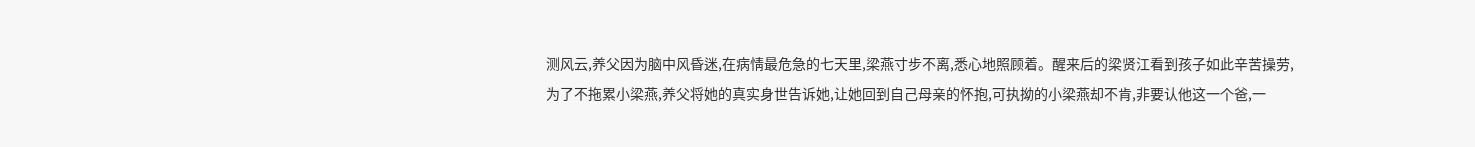测风云,养父因为脑中风昏迷,在病情最危急的七天里,梁燕寸步不离,悉心地照顾着。醒来后的梁贤江看到孩子如此辛苦操劳,为了不拖累小梁燕,养父将她的真实身世告诉她,让她回到自己母亲的怀抱,可执拗的小梁燕却不肯,非要认他这一个爸,一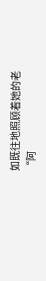如既往地照顾着她的老“阿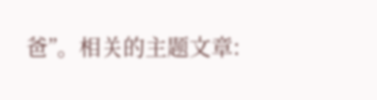爸”。相关的主题文章: